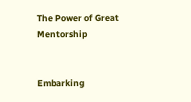The Power of Great Mentorship


Embarking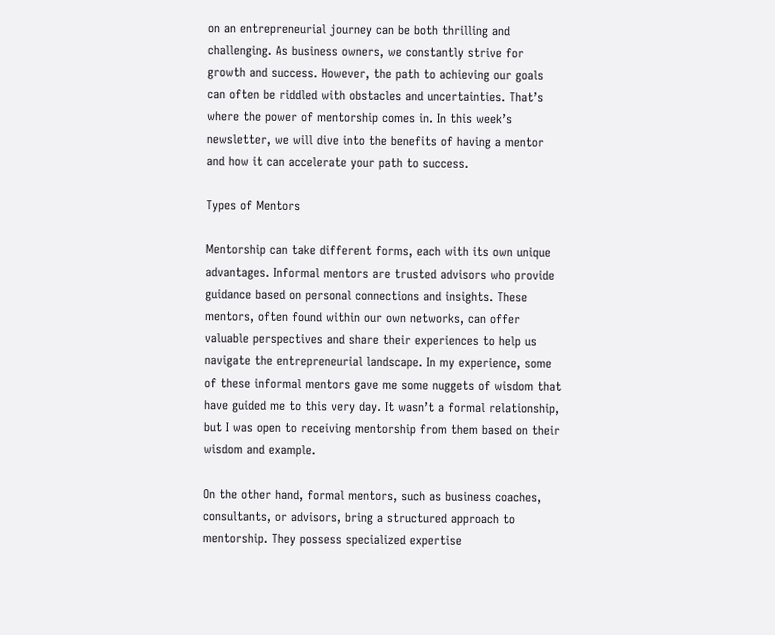on an entrepreneurial journey can be both thrilling and challenging. As business owners, we constantly strive for growth and success. However, the path to achieving our goals can often be riddled with obstacles and uncertainties. That’s where the power of mentorship comes in. In this week’s newsletter, we will dive into the benefits of having a mentor and how it can accelerate your path to success.

Types of Mentors

Mentorship can take different forms, each with its own unique advantages. Informal mentors are trusted advisors who provide guidance based on personal connections and insights. These mentors, often found within our own networks, can offer valuable perspectives and share their experiences to help us navigate the entrepreneurial landscape. In my experience, some of these informal mentors gave me some nuggets of wisdom that have guided me to this very day. It wasn’t a formal relationship, but I was open to receiving mentorship from them based on their wisdom and example.

On the other hand, formal mentors, such as business coaches, consultants, or advisors, bring a structured approach to mentorship. They possess specialized expertise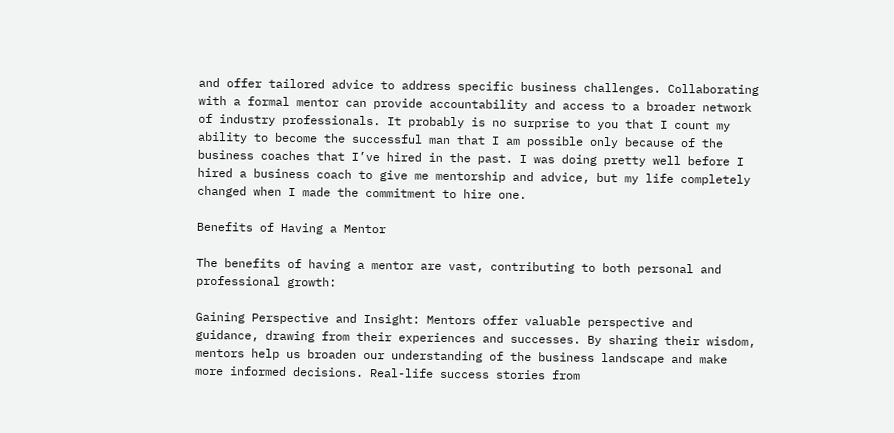and offer tailored advice to address specific business challenges. Collaborating with a formal mentor can provide accountability and access to a broader network of industry professionals. It probably is no surprise to you that I count my ability to become the successful man that I am possible only because of the business coaches that I’ve hired in the past. I was doing pretty well before I hired a business coach to give me mentorship and advice, but my life completely changed when I made the commitment to hire one.

Benefits of Having a Mentor

The benefits of having a mentor are vast, contributing to both personal and professional growth:

Gaining Perspective and Insight: Mentors offer valuable perspective and guidance, drawing from their experiences and successes. By sharing their wisdom, mentors help us broaden our understanding of the business landscape and make more informed decisions. Real-life success stories from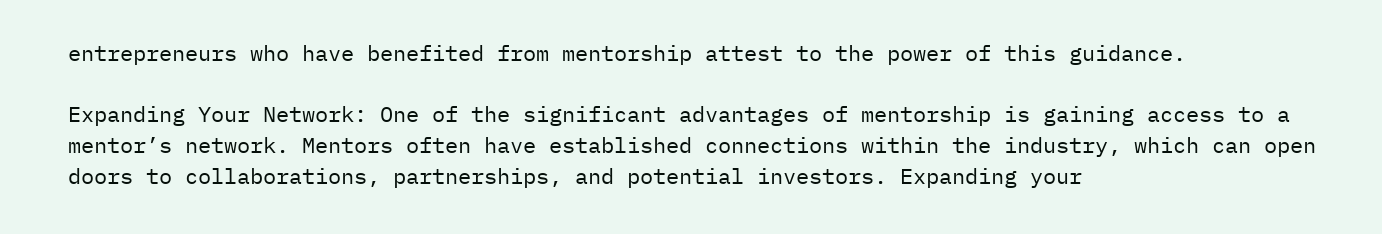entrepreneurs who have benefited from mentorship attest to the power of this guidance.

Expanding Your Network: One of the significant advantages of mentorship is gaining access to a mentor’s network. Mentors often have established connections within the industry, which can open doors to collaborations, partnerships, and potential investors. Expanding your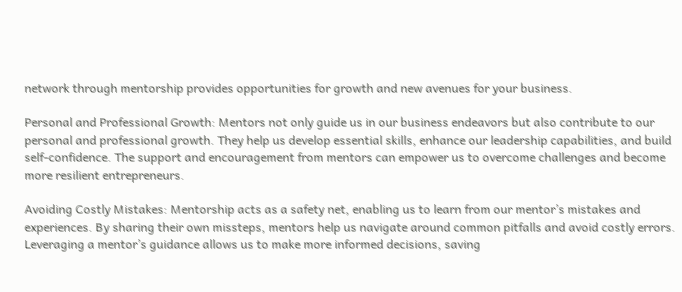network through mentorship provides opportunities for growth and new avenues for your business.

Personal and Professional Growth: Mentors not only guide us in our business endeavors but also contribute to our personal and professional growth. They help us develop essential skills, enhance our leadership capabilities, and build self-confidence. The support and encouragement from mentors can empower us to overcome challenges and become more resilient entrepreneurs.

Avoiding Costly Mistakes: Mentorship acts as a safety net, enabling us to learn from our mentor’s mistakes and experiences. By sharing their own missteps, mentors help us navigate around common pitfalls and avoid costly errors. Leveraging a mentor’s guidance allows us to make more informed decisions, saving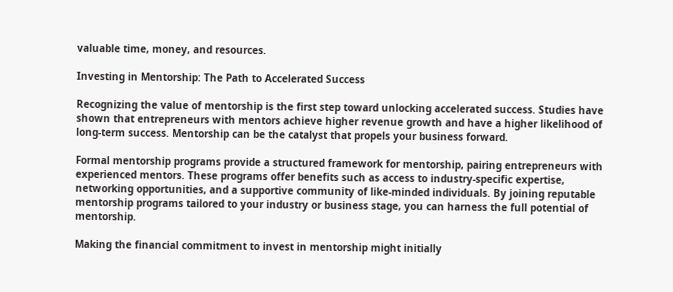valuable time, money, and resources.

Investing in Mentorship: The Path to Accelerated Success

Recognizing the value of mentorship is the first step toward unlocking accelerated success. Studies have shown that entrepreneurs with mentors achieve higher revenue growth and have a higher likelihood of long-term success. Mentorship can be the catalyst that propels your business forward.

Formal mentorship programs provide a structured framework for mentorship, pairing entrepreneurs with experienced mentors. These programs offer benefits such as access to industry-specific expertise, networking opportunities, and a supportive community of like-minded individuals. By joining reputable mentorship programs tailored to your industry or business stage, you can harness the full potential of mentorship.

Making the financial commitment to invest in mentorship might initially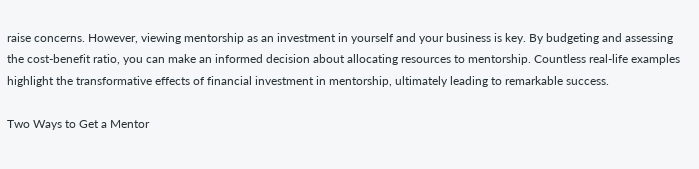raise concerns. However, viewing mentorship as an investment in yourself and your business is key. By budgeting and assessing the cost-benefit ratio, you can make an informed decision about allocating resources to mentorship. Countless real-life examples highlight the transformative effects of financial investment in mentorship, ultimately leading to remarkable success.

Two Ways to Get a Mentor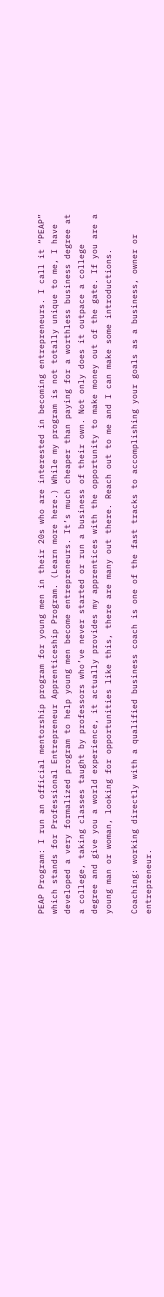PEAP Program: I run an official mentorship program for young men in their 20s who are interested in becoming entrepreneurs. I call it “PEAP” which stands for Professional Entrepreneur Apprenticeship Program. (Learn more here.) While my program is not totally unique to me, I have developed a very formalized program to help young men become entrepreneurs. It’s much cheaper than paying for a worthless business degree at a college, taking classes taught by professors who’ve never started or run a business of their own. Not only does it outpace a college degree and give you a world experience, it actually provides my apprentices with the opportunity to make money out of the gate. If you are a young man or woman, looking for opportunities like this, there are many out there. Reach out to me and I can make some introductions.

Coaching: working directly with a qualified business coach is one of the fast tracks to accomplishing your goals as a business, owner or entrepreneur.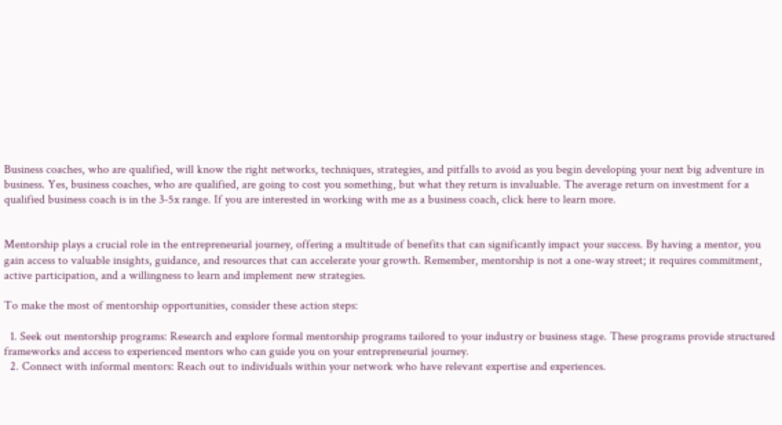Business coaches, who are qualified, will know the right networks, techniques, strategies, and pitfalls to avoid as you begin developing your next big adventure in business. Yes, business coaches, who are qualified, are going to cost you something, but what they return is invaluable. The average return on investment for a qualified business coach is in the 3-5x range. If you are interested in working with me as a business coach, click here to learn more.


Mentorship plays a crucial role in the entrepreneurial journey, offering a multitude of benefits that can significantly impact your success. By having a mentor, you gain access to valuable insights, guidance, and resources that can accelerate your growth. Remember, mentorship is not a one-way street; it requires commitment, active participation, and a willingness to learn and implement new strategies.

To make the most of mentorship opportunities, consider these action steps:

  1. Seek out mentorship programs: Research and explore formal mentorship programs tailored to your industry or business stage. These programs provide structured frameworks and access to experienced mentors who can guide you on your entrepreneurial journey.
  2. Connect with informal mentors: Reach out to individuals within your network who have relevant expertise and experiences.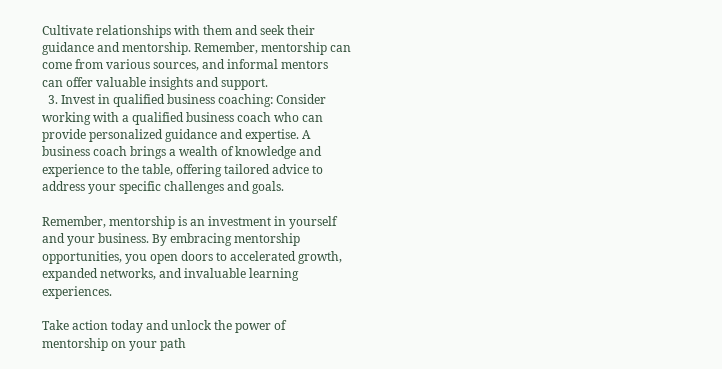Cultivate relationships with them and seek their guidance and mentorship. Remember, mentorship can come from various sources, and informal mentors can offer valuable insights and support.
  3. Invest in qualified business coaching: Consider working with a qualified business coach who can provide personalized guidance and expertise. A business coach brings a wealth of knowledge and experience to the table, offering tailored advice to address your specific challenges and goals.

Remember, mentorship is an investment in yourself and your business. By embracing mentorship opportunities, you open doors to accelerated growth, expanded networks, and invaluable learning experiences.

Take action today and unlock the power of mentorship on your path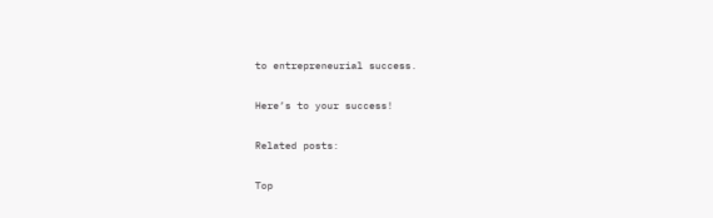to entrepreneurial success.

Here’s to your success!

Related posts:

Top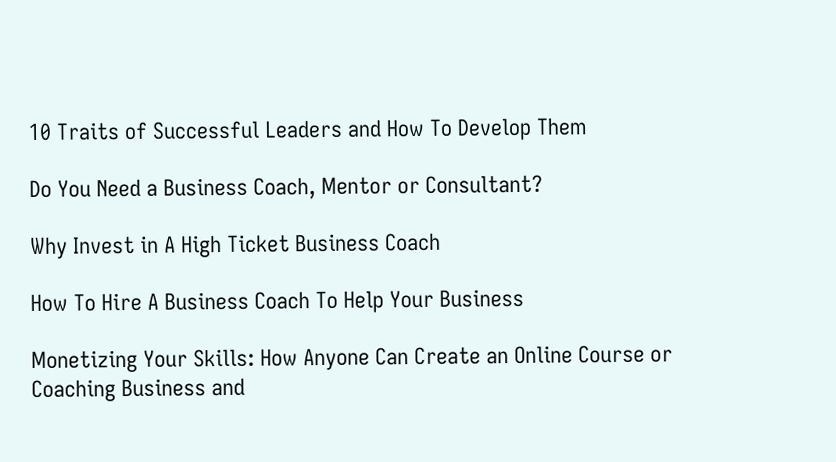10 Traits of Successful Leaders and How To Develop Them

Do You Need a Business Coach, Mentor or Consultant?

Why Invest in A High Ticket Business Coach

How To Hire A Business Coach To Help Your Business

Monetizing Your Skills: How Anyone Can Create an Online Course or Coaching Business and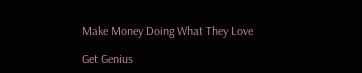Make Money Doing What They Love

Get Genius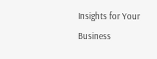Insights for Your Business